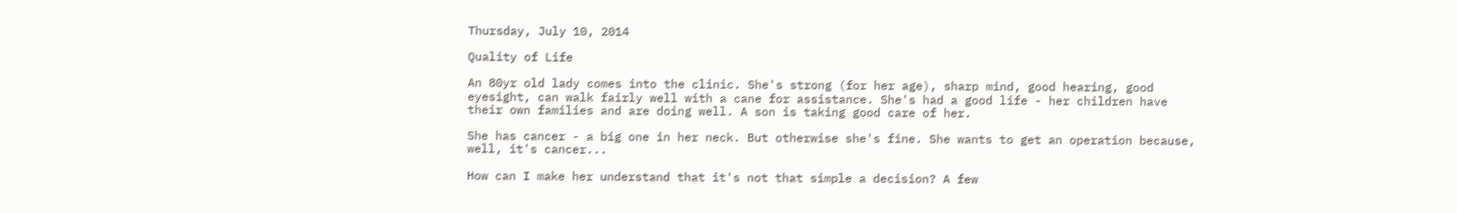Thursday, July 10, 2014

Quality of Life

An 80yr old lady comes into the clinic. She's strong (for her age), sharp mind, good hearing, good eyesight, can walk fairly well with a cane for assistance. She's had a good life - her children have their own families and are doing well. A son is taking good care of her.

She has cancer - a big one in her neck. But otherwise she's fine. She wants to get an operation because, well, it's cancer...

How can I make her understand that it's not that simple a decision? A few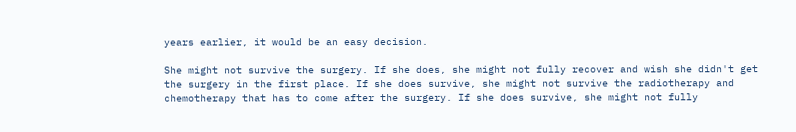years earlier, it would be an easy decision.

She might not survive the surgery. If she does, she might not fully recover and wish she didn't get the surgery in the first place. If she does survive, she might not survive the radiotherapy and chemotherapy that has to come after the surgery. If she does survive, she might not fully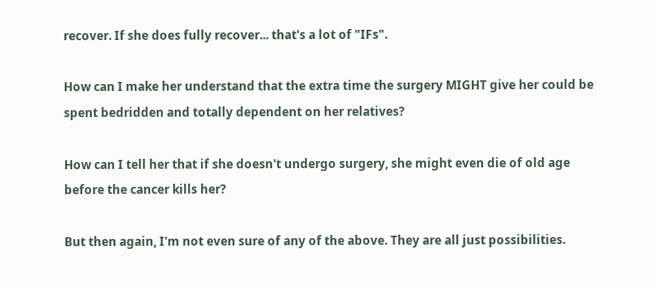recover. If she does fully recover... that's a lot of "IFs".

How can I make her understand that the extra time the surgery MIGHT give her could be spent bedridden and totally dependent on her relatives?

How can I tell her that if she doesn't undergo surgery, she might even die of old age before the cancer kills her?

But then again, I'm not even sure of any of the above. They are all just possibilities.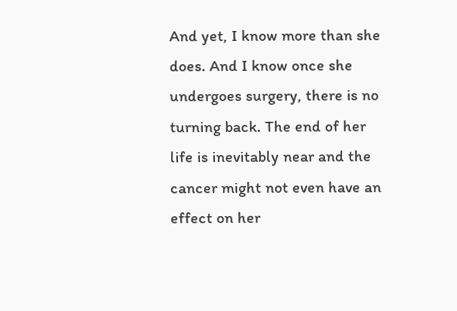And yet, I know more than she does. And I know once she undergoes surgery, there is no turning back. The end of her life is inevitably near and the cancer might not even have an effect on her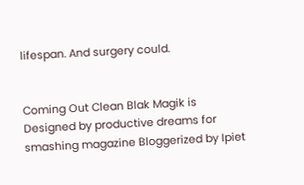lifespan. And surgery could.


Coming Out Clean Blak Magik is Designed by productive dreams for smashing magazine Bloggerized by Ipiet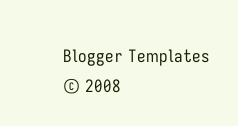Blogger Templates © 2008